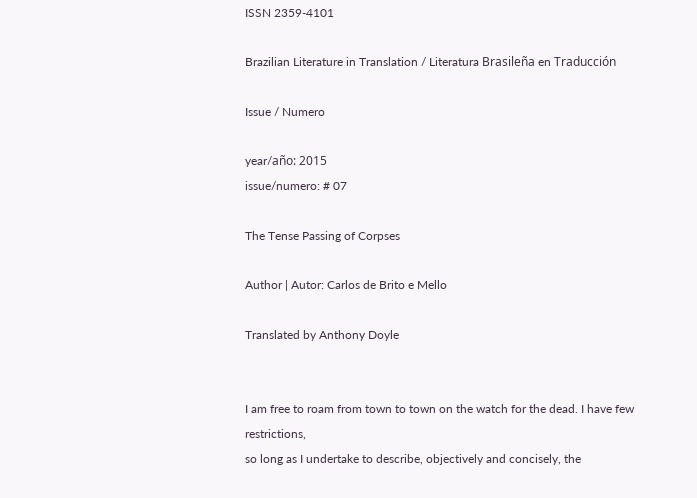ISSN 2359-4101

Brazilian Literature in Translation / Literatura Brasileña en Traducción

Issue / Numero

year/año: 2015
issue/numero: # 07

The Tense Passing of Corpses

Author | Autor: Carlos de Brito e Mello

Translated by Anthony Doyle


I am free to roam from town to town on the watch for the dead. I have few restrictions,
so long as I undertake to describe, objectively and concisely, the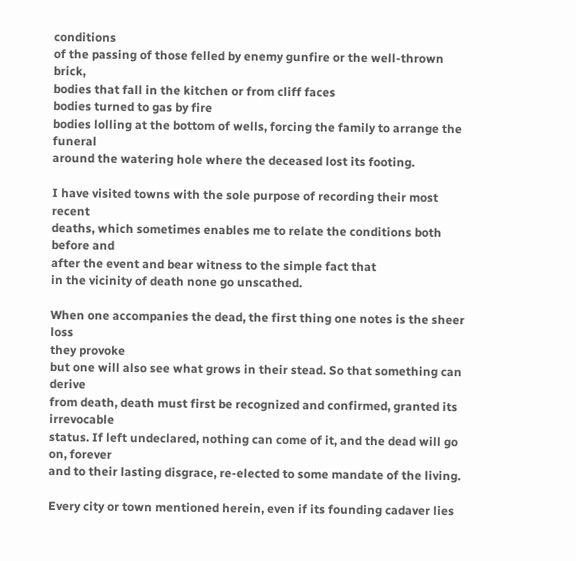conditions
of the passing of those felled by enemy gunfire or the well-thrown brick,
bodies that fall in the kitchen or from cliff faces
bodies turned to gas by fire
bodies lolling at the bottom of wells, forcing the family to arrange the funeral
around the watering hole where the deceased lost its footing.

I have visited towns with the sole purpose of recording their most recent
deaths, which sometimes enables me to relate the conditions both before and
after the event and bear witness to the simple fact that
in the vicinity of death none go unscathed.

When one accompanies the dead, the first thing one notes is the sheer loss
they provoke
but one will also see what grows in their stead. So that something can derive
from death, death must first be recognized and confirmed, granted its irrevocable
status. If left undeclared, nothing can come of it, and the dead will go on, forever
and to their lasting disgrace, re-elected to some mandate of the living.

Every city or town mentioned herein, even if its founding cadaver lies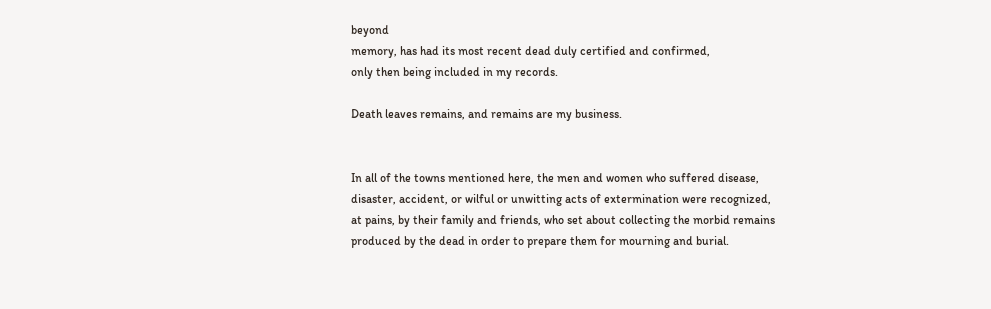beyond
memory, has had its most recent dead duly certified and confirmed,
only then being included in my records.

Death leaves remains, and remains are my business.


In all of the towns mentioned here, the men and women who suffered disease,
disaster, accident, or wilful or unwitting acts of extermination were recognized,
at pains, by their family and friends, who set about collecting the morbid remains
produced by the dead in order to prepare them for mourning and burial.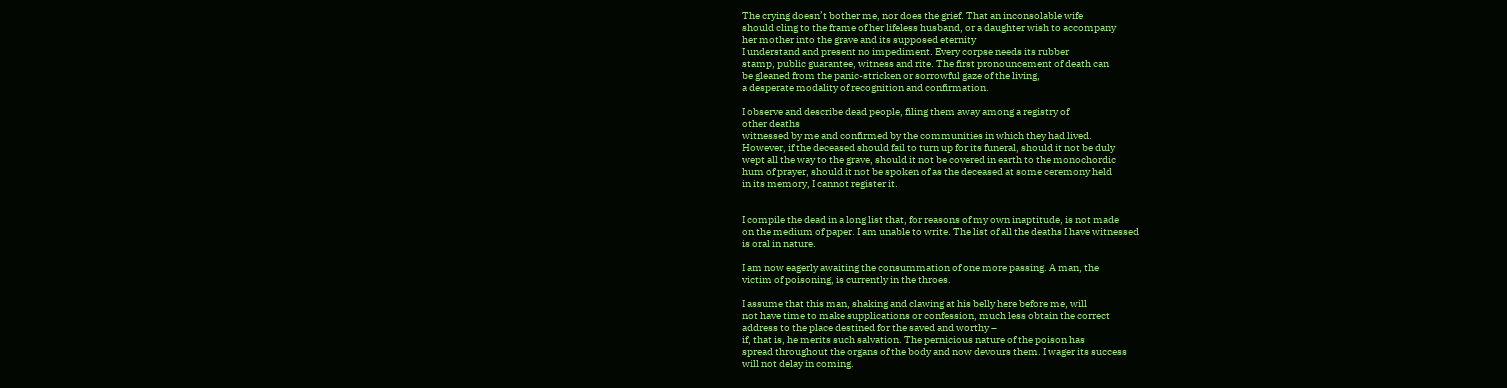The crying doesn’t bother me, nor does the grief. That an inconsolable wife
should cling to the frame of her lifeless husband, or a daughter wish to accompany
her mother into the grave and its supposed eternity
I understand and present no impediment. Every corpse needs its rubber
stamp, public guarantee, witness and rite. The first pronouncement of death can
be gleaned from the panic-stricken or sorrowful gaze of the living,
a desperate modality of recognition and confirmation.

I observe and describe dead people, filing them away among a registry of
other deaths
witnessed by me and confirmed by the communities in which they had lived.
However, if the deceased should fail to turn up for its funeral, should it not be duly
wept all the way to the grave, should it not be covered in earth to the monochordic
hum of prayer, should it not be spoken of as the deceased at some ceremony held
in its memory, I cannot register it.


I compile the dead in a long list that, for reasons of my own inaptitude, is not made
on the medium of paper. I am unable to write. The list of all the deaths I have witnessed
is oral in nature.

I am now eagerly awaiting the consummation of one more passing. A man, the
victim of poisoning, is currently in the throes.

I assume that this man, shaking and clawing at his belly here before me, will
not have time to make supplications or confession, much less obtain the correct
address to the place destined for the saved and worthy –
if, that is, he merits such salvation. The pernicious nature of the poison has
spread throughout the organs of the body and now devours them. I wager its success
will not delay in coming.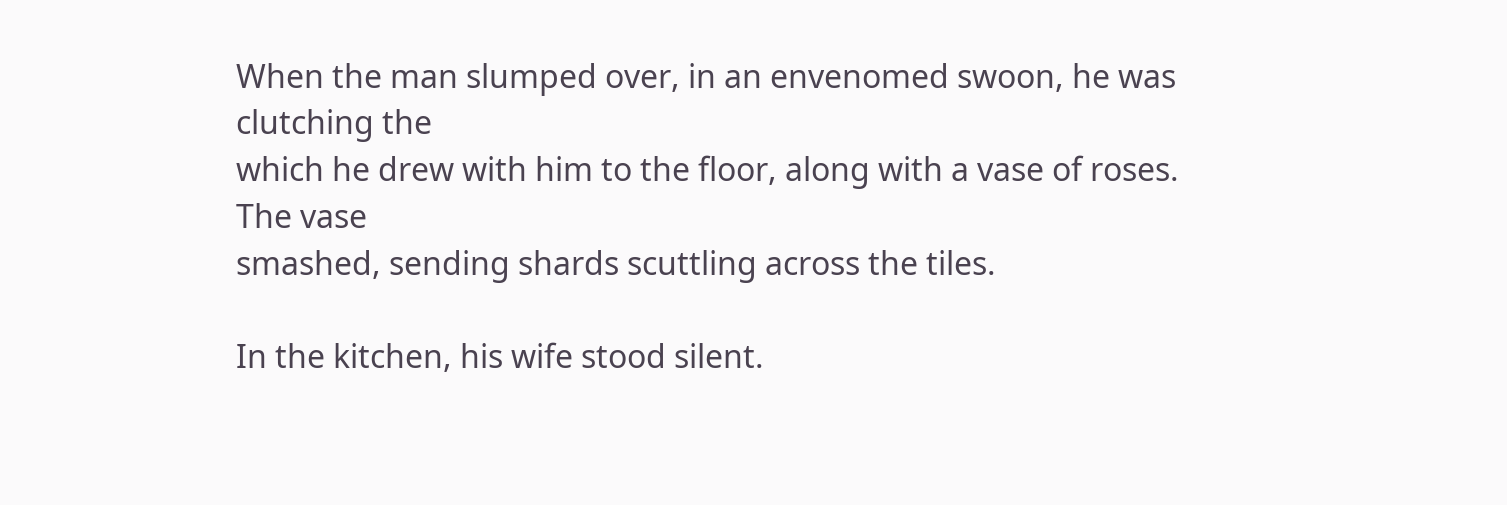When the man slumped over, in an envenomed swoon, he was clutching the
which he drew with him to the floor, along with a vase of roses. The vase
smashed, sending shards scuttling across the tiles.

In the kitchen, his wife stood silent.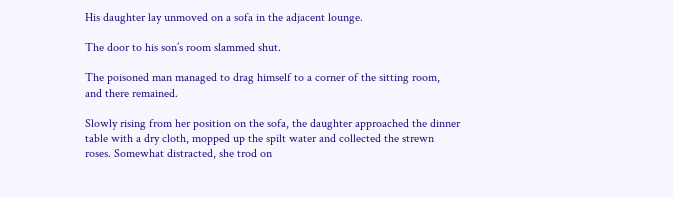His daughter lay unmoved on a sofa in the adjacent lounge.

The door to his son’s room slammed shut.

The poisoned man managed to drag himself to a corner of the sitting room,
and there remained.

Slowly rising from her position on the sofa, the daughter approached the dinner
table with a dry cloth, mopped up the spilt water and collected the strewn
roses. Somewhat distracted, she trod on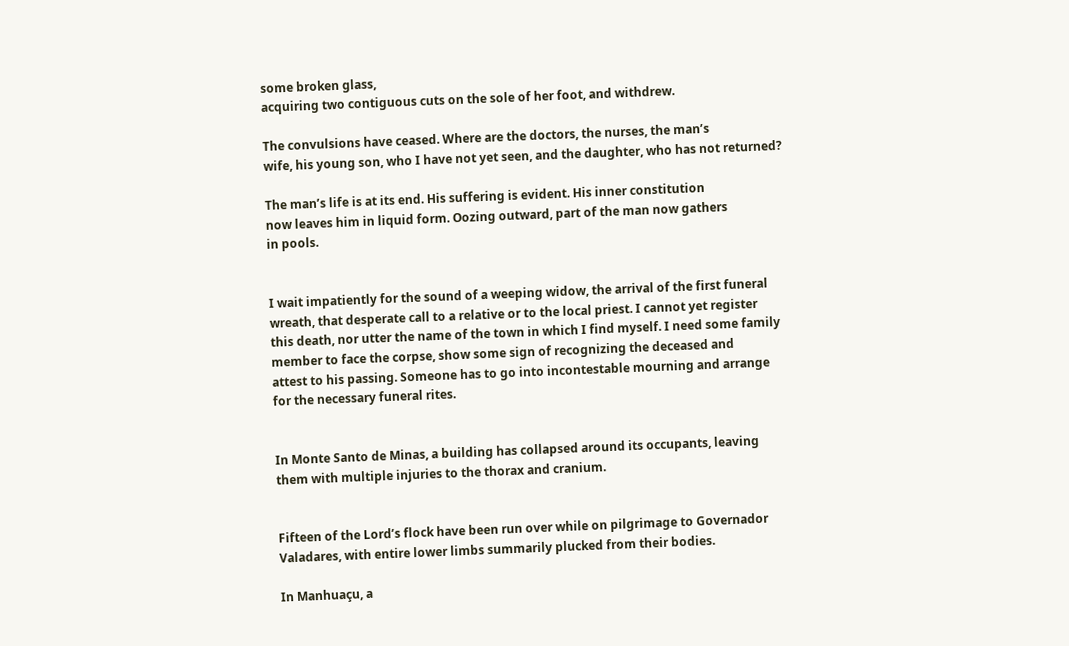some broken glass,
acquiring two contiguous cuts on the sole of her foot, and withdrew.

The convulsions have ceased. Where are the doctors, the nurses, the man’s
wife, his young son, who I have not yet seen, and the daughter, who has not returned?

The man’s life is at its end. His suffering is evident. His inner constitution
now leaves him in liquid form. Oozing outward, part of the man now gathers
in pools.


I wait impatiently for the sound of a weeping widow, the arrival of the first funeral
wreath, that desperate call to a relative or to the local priest. I cannot yet register
this death, nor utter the name of the town in which I find myself. I need some family
member to face the corpse, show some sign of recognizing the deceased and
attest to his passing. Someone has to go into incontestable mourning and arrange
for the necessary funeral rites.


In Monte Santo de Minas, a building has collapsed around its occupants, leaving
them with multiple injuries to the thorax and cranium.


Fifteen of the Lord’s flock have been run over while on pilgrimage to Governador
Valadares, with entire lower limbs summarily plucked from their bodies.

In Manhuaçu, a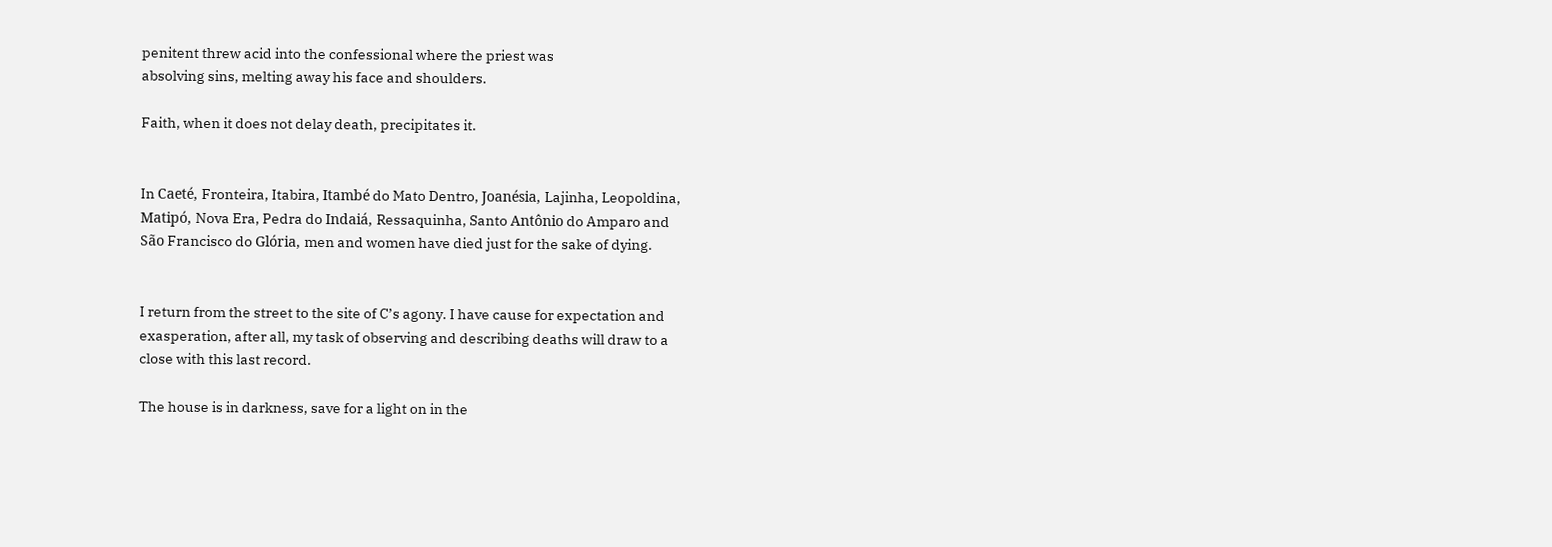penitent threw acid into the confessional where the priest was
absolving sins, melting away his face and shoulders.

Faith, when it does not delay death, precipitates it.


In Caeté, Fronteira, Itabira, Itambé do Mato Dentro, Joanésia, Lajinha, Leopoldina,
Matipó, Nova Era, Pedra do Indaiá, Ressaquinha, Santo Antônio do Amparo and
São Francisco do Glória, men and women have died just for the sake of dying.


I return from the street to the site of C’s agony. I have cause for expectation and
exasperation, after all, my task of observing and describing deaths will draw to a
close with this last record.

The house is in darkness, save for a light on in the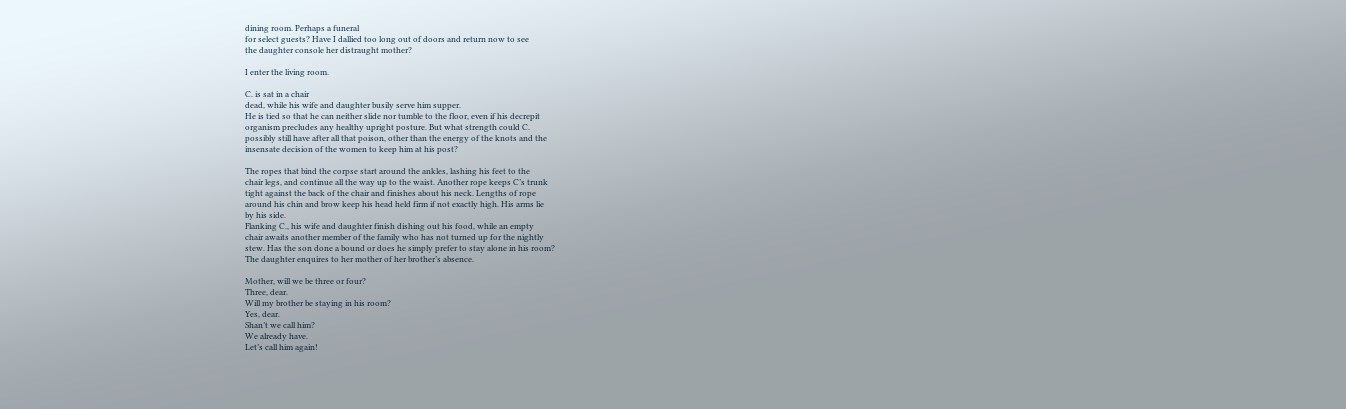dining room. Perhaps a funeral
for select guests? Have I dallied too long out of doors and return now to see
the daughter console her distraught mother?

I enter the living room.

C. is sat in a chair
dead, while his wife and daughter busily serve him supper.
He is tied so that he can neither slide nor tumble to the floor, even if his decrepit
organism precludes any healthy upright posture. But what strength could C.
possibly still have after all that poison, other than the energy of the knots and the
insensate decision of the women to keep him at his post?

The ropes that bind the corpse start around the ankles, lashing his feet to the
chair legs, and continue all the way up to the waist. Another rope keeps C’s trunk
tight against the back of the chair and finishes about his neck. Lengths of rope
around his chin and brow keep his head held firm if not exactly high. His arms lie
by his side.
Flanking C., his wife and daughter finish dishing out his food, while an empty
chair awaits another member of the family who has not turned up for the nightly
stew. Has the son done a bound or does he simply prefer to stay alone in his room?
The daughter enquires to her mother of her brother’s absence.

Mother, will we be three or four?
Three, dear.
Will my brother be staying in his room?
Yes, dear.
Shan’t we call him?
We already have.
Let’s call him again!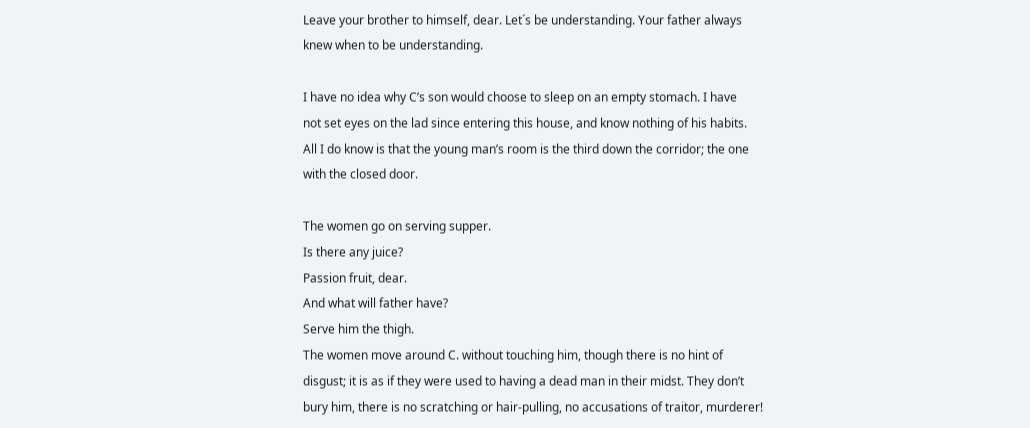Leave your brother to himself, dear. Let´s be understanding. Your father always
knew when to be understanding.

I have no idea why C’s son would choose to sleep on an empty stomach. I have
not set eyes on the lad since entering this house, and know nothing of his habits.
All I do know is that the young man’s room is the third down the corridor; the one
with the closed door.

The women go on serving supper.
Is there any juice?
Passion fruit, dear.
And what will father have?
Serve him the thigh.
The women move around C. without touching him, though there is no hint of
disgust; it is as if they were used to having a dead man in their midst. They don’t
bury him, there is no scratching or hair-pulling, no accusations of traitor, murderer!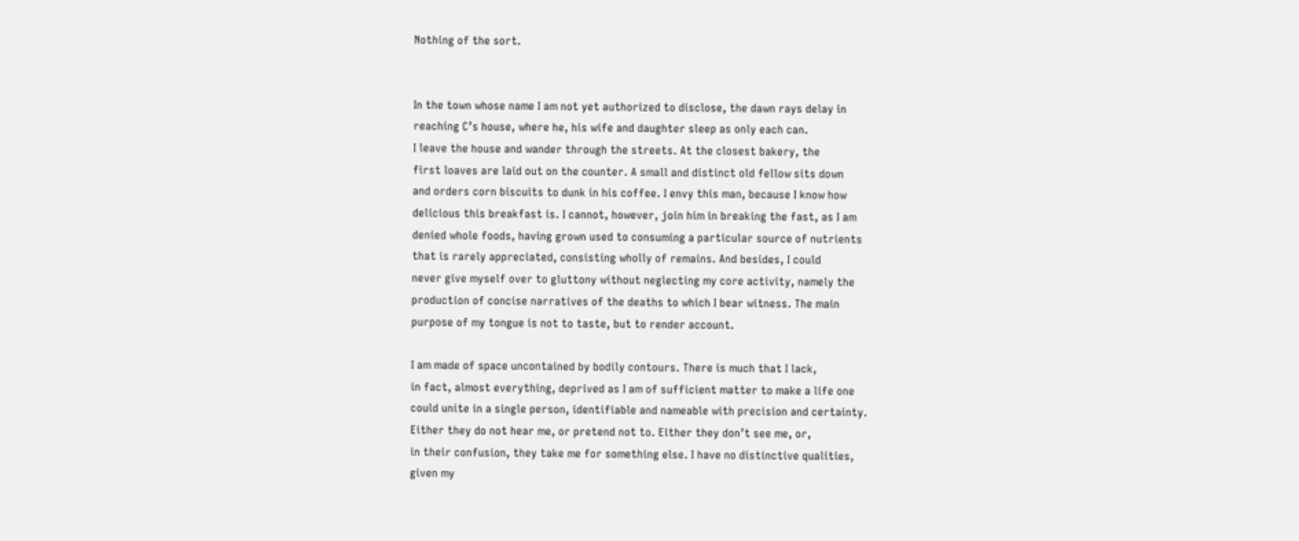Nothing of the sort.


In the town whose name I am not yet authorized to disclose, the dawn rays delay in
reaching C’s house, where he, his wife and daughter sleep as only each can.
I leave the house and wander through the streets. At the closest bakery, the
first loaves are laid out on the counter. A small and distinct old fellow sits down
and orders corn biscuits to dunk in his coffee. I envy this man, because I know how
delicious this breakfast is. I cannot, however, join him in breaking the fast, as I am
denied whole foods, having grown used to consuming a particular source of nutrients
that is rarely appreciated, consisting wholly of remains. And besides, I could
never give myself over to gluttony without neglecting my core activity, namely the
production of concise narratives of the deaths to which I bear witness. The main
purpose of my tongue is not to taste, but to render account.

I am made of space uncontained by bodily contours. There is much that I lack,
in fact, almost everything, deprived as I am of sufficient matter to make a life one
could unite in a single person, identifiable and nameable with precision and certainty.
Either they do not hear me, or pretend not to. Either they don’t see me, or,
in their confusion, they take me for something else. I have no distinctive qualities,
given my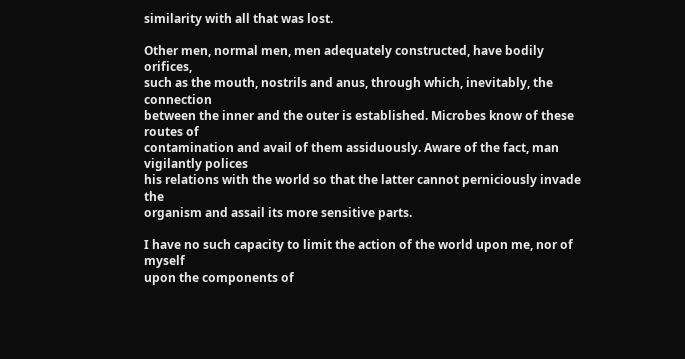similarity with all that was lost.

Other men, normal men, men adequately constructed, have bodily orifices,
such as the mouth, nostrils and anus, through which, inevitably, the connection
between the inner and the outer is established. Microbes know of these routes of
contamination and avail of them assiduously. Aware of the fact, man vigilantly polices
his relations with the world so that the latter cannot perniciously invade the
organism and assail its more sensitive parts.

I have no such capacity to limit the action of the world upon me, nor of myself
upon the components of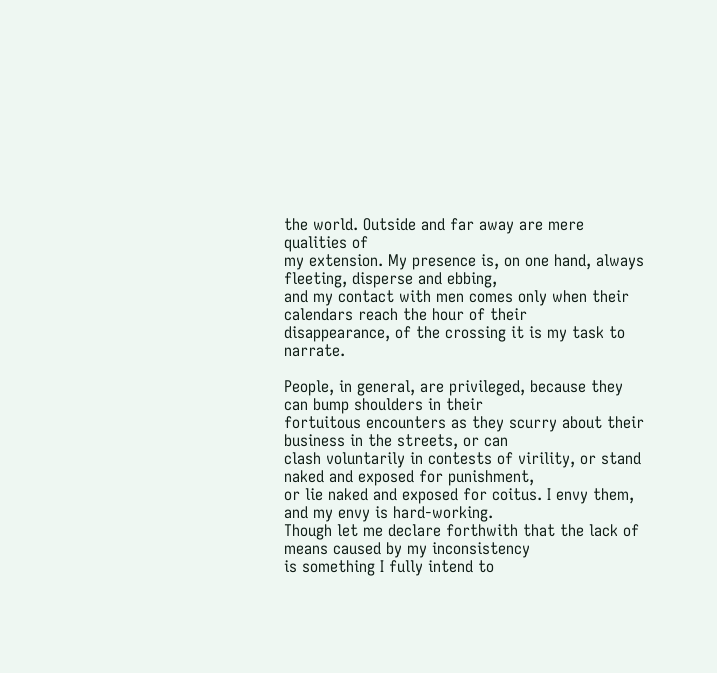the world. Outside and far away are mere qualities of
my extension. My presence is, on one hand, always fleeting, disperse and ebbing,
and my contact with men comes only when their calendars reach the hour of their
disappearance, of the crossing it is my task to narrate.

People, in general, are privileged, because they can bump shoulders in their
fortuitous encounters as they scurry about their business in the streets, or can
clash voluntarily in contests of virility, or stand naked and exposed for punishment,
or lie naked and exposed for coitus. I envy them, and my envy is hard-working.
Though let me declare forthwith that the lack of means caused by my inconsistency
is something I fully intend to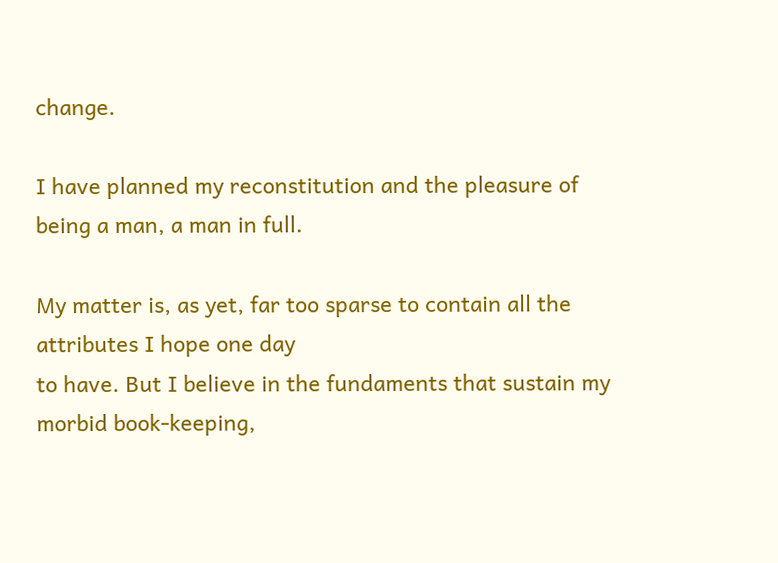change.

I have planned my reconstitution and the pleasure of being a man, a man in full.

My matter is, as yet, far too sparse to contain all the attributes I hope one day
to have. But I believe in the fundaments that sustain my morbid book-keeping,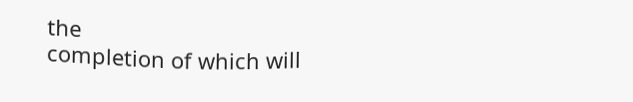the
completion of which will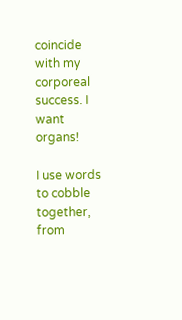coincide with my corporeal success. I want organs!

I use words to cobble together, from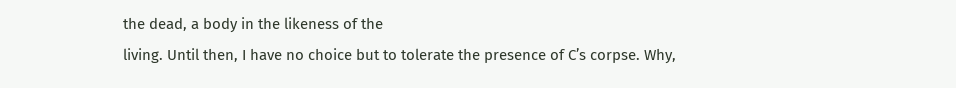the dead, a body in the likeness of the
living. Until then, I have no choice but to tolerate the presence of C’s corpse. Why,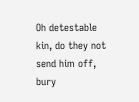Oh detestable kin, do they not send him off, bury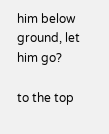him below ground, let him go?

to the top